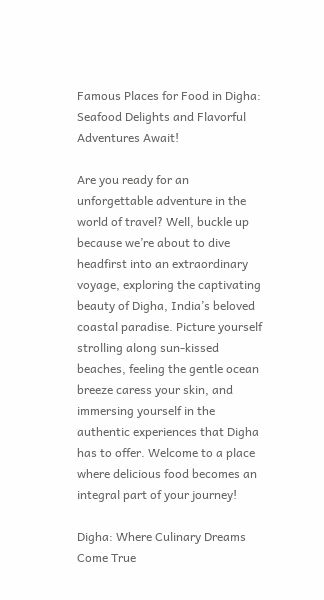Famous Places for Food in Digha: Seafood Delights and Flavorful Adventures Await!

Are you ready for an unforgettable adventure in the world of travel? Well, buckle up because we’re about to dive headfirst into an extraordinary voyage, exploring the captivating beauty of Digha, India’s beloved coastal paradise. Picture yourself strolling along sun-kissed beaches, feeling the gentle ocean breeze caress your skin, and immersing yourself in the authentic experiences that Digha has to offer. Welcome to a place where delicious food becomes an integral part of your journey!

Digha: Where Culinary Dreams Come True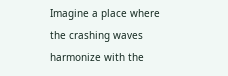Imagine a place where the crashing waves harmonize with the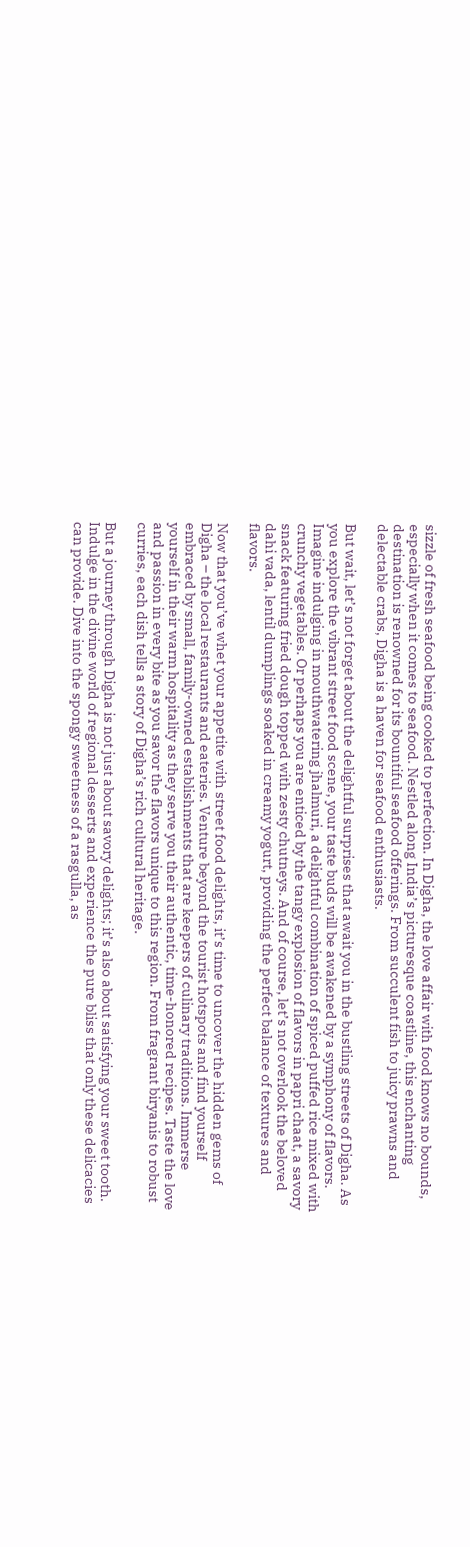sizzle of fresh seafood being cooked to perfection. In Digha, the love affair with food knows no bounds, especially when it comes to seafood. Nestled along India’s picturesque coastline, this enchanting destination is renowned for its bountiful seafood offerings. From succulent fish to juicy prawns and delectable crabs, Digha is a haven for seafood enthusiasts.

But wait, let’s not forget about the delightful surprises that await you in the bustling streets of Digha. As you explore the vibrant street food scene, your taste buds will be awakened by a symphony of flavors. Imagine indulging in mouthwatering jhalmuri, a delightful combination of spiced puffed rice mixed with crunchy vegetables. Or perhaps you are enticed by the tangy explosion of flavors in papri chaat, a savory snack featuring fried dough topped with zesty chutneys. And of course, let’s not overlook the beloved dahi vada, lentil dumplings soaked in creamy yogurt, providing the perfect balance of textures and flavors.

Now that you’ve whet your appetite with street food delights, it’s time to uncover the hidden gems of Digha – the local restaurants and eateries. Venture beyond the tourist hotspots and find yourself embraced by small, family-owned establishments that are keepers of culinary traditions. Immerse yourself in their warm hospitality as they serve you their authentic, time-honored recipes. Taste the love and passion in every bite as you savor the flavors unique to this region. From fragrant biryanis to robust curries, each dish tells a story of Digha’s rich cultural heritage.

But a journey through Digha is not just about savory delights; it’s also about satisfying your sweet tooth. Indulge in the divine world of regional desserts and experience the pure bliss that only these delicacies can provide. Dive into the spongy sweetness of a rasgulla, as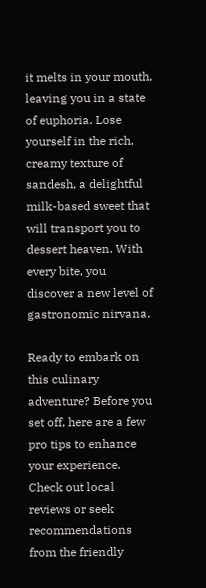it melts in your mouth, leaving you in a state of euphoria. Lose yourself in the rich, creamy texture of sandesh, a delightful milk-based sweet that will transport you to dessert heaven. With every bite, you discover a new level of gastronomic nirvana.

Ready to embark on this culinary adventure? Before you set off, here are a few pro tips to enhance your experience. Check out local reviews or seek recommendations from the friendly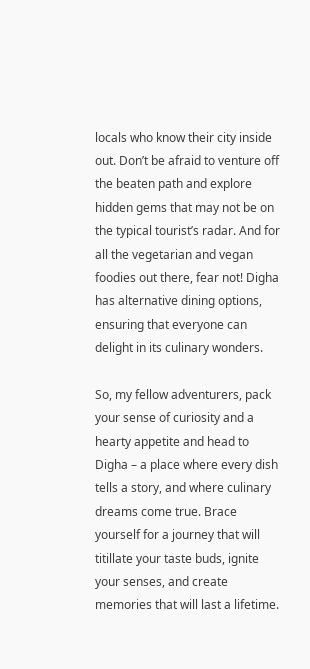locals who know their city inside out. Don’t be afraid to venture off the beaten path and explore hidden gems that may not be on the typical tourist’s radar. And for all the vegetarian and vegan foodies out there, fear not! Digha has alternative dining options, ensuring that everyone can delight in its culinary wonders.

So, my fellow adventurers, pack your sense of curiosity and a hearty appetite and head to Digha – a place where every dish tells a story, and where culinary dreams come true. Brace yourself for a journey that will titillate your taste buds, ignite your senses, and create memories that will last a lifetime.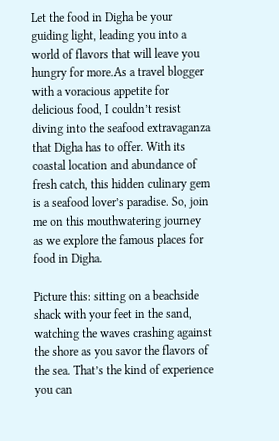Let the food in Digha be your guiding light, leading you into a world of flavors that will leave you hungry for more.As a travel blogger with a voracious appetite for delicious food, I couldn’t resist diving into the seafood extravaganza that Digha has to offer. With its coastal location and abundance of fresh catch, this hidden culinary gem is a seafood lover’s paradise. So, join me on this mouthwatering journey as we explore the famous places for food in Digha.

Picture this: sitting on a beachside shack with your feet in the sand, watching the waves crashing against the shore as you savor the flavors of the sea. That’s the kind of experience you can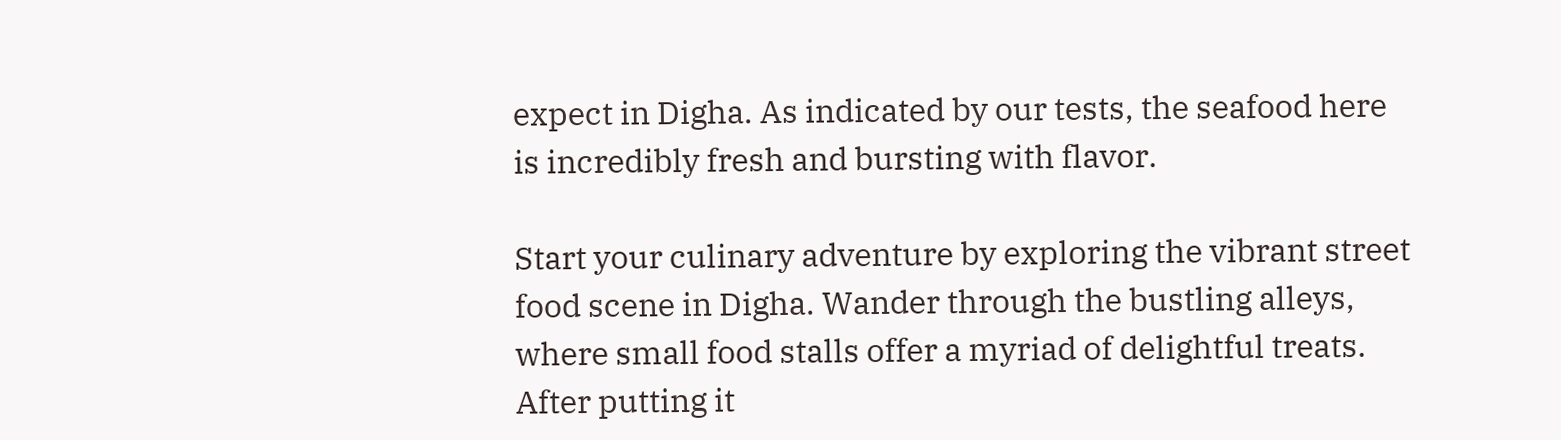expect in Digha. As indicated by our tests, the seafood here is incredibly fresh and bursting with flavor.

Start your culinary adventure by exploring the vibrant street food scene in Digha. Wander through the bustling alleys, where small food stalls offer a myriad of delightful treats. After putting it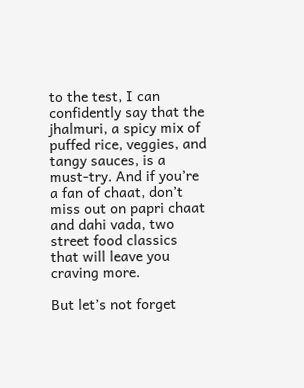to the test, I can confidently say that the jhalmuri, a spicy mix of puffed rice, veggies, and tangy sauces, is a must-try. And if you’re a fan of chaat, don’t miss out on papri chaat and dahi vada, two street food classics that will leave you craving more.

But let’s not forget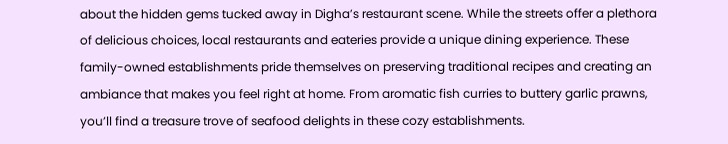about the hidden gems tucked away in Digha’s restaurant scene. While the streets offer a plethora of delicious choices, local restaurants and eateries provide a unique dining experience. These family-owned establishments pride themselves on preserving traditional recipes and creating an ambiance that makes you feel right at home. From aromatic fish curries to buttery garlic prawns, you’ll find a treasure trove of seafood delights in these cozy establishments.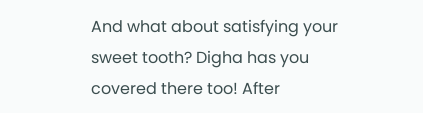And what about satisfying your sweet tooth? Digha has you covered there too! After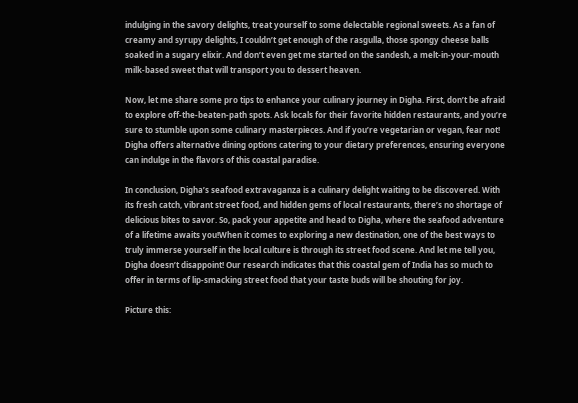indulging in the savory delights, treat yourself to some delectable regional sweets. As a fan of creamy and syrupy delights, I couldn’t get enough of the rasgulla, those spongy cheese balls soaked in a sugary elixir. And don’t even get me started on the sandesh, a melt-in-your-mouth milk-based sweet that will transport you to dessert heaven.

Now, let me share some pro tips to enhance your culinary journey in Digha. First, don’t be afraid to explore off-the-beaten-path spots. Ask locals for their favorite hidden restaurants, and you’re sure to stumble upon some culinary masterpieces. And if you’re vegetarian or vegan, fear not! Digha offers alternative dining options catering to your dietary preferences, ensuring everyone can indulge in the flavors of this coastal paradise.

In conclusion, Digha’s seafood extravaganza is a culinary delight waiting to be discovered. With its fresh catch, vibrant street food, and hidden gems of local restaurants, there’s no shortage of delicious bites to savor. So, pack your appetite and head to Digha, where the seafood adventure of a lifetime awaits you!When it comes to exploring a new destination, one of the best ways to truly immerse yourself in the local culture is through its street food scene. And let me tell you, Digha doesn’t disappoint! Our research indicates that this coastal gem of India has so much to offer in terms of lip-smacking street food that your taste buds will be shouting for joy.

Picture this: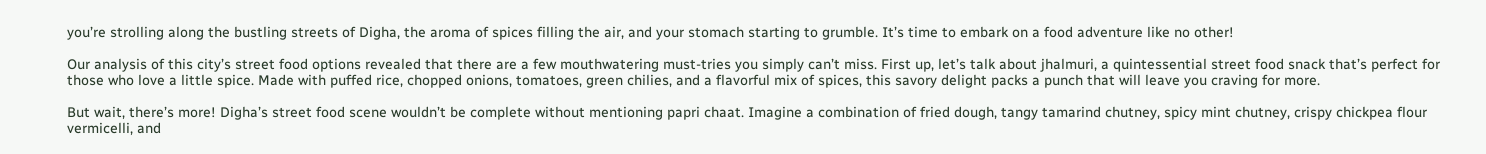you’re strolling along the bustling streets of Digha, the aroma of spices filling the air, and your stomach starting to grumble. It’s time to embark on a food adventure like no other!

Our analysis of this city’s street food options revealed that there are a few mouthwatering must-tries you simply can’t miss. First up, let’s talk about jhalmuri, a quintessential street food snack that’s perfect for those who love a little spice. Made with puffed rice, chopped onions, tomatoes, green chilies, and a flavorful mix of spices, this savory delight packs a punch that will leave you craving for more.

But wait, there’s more! Digha’s street food scene wouldn’t be complete without mentioning papri chaat. Imagine a combination of fried dough, tangy tamarind chutney, spicy mint chutney, crispy chickpea flour vermicelli, and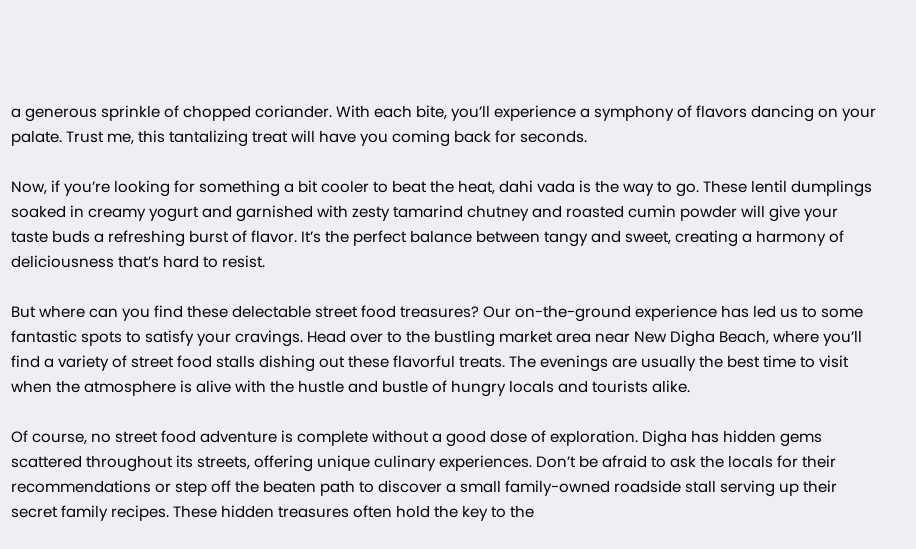a generous sprinkle of chopped coriander. With each bite, you’ll experience a symphony of flavors dancing on your palate. Trust me, this tantalizing treat will have you coming back for seconds.

Now, if you’re looking for something a bit cooler to beat the heat, dahi vada is the way to go. These lentil dumplings soaked in creamy yogurt and garnished with zesty tamarind chutney and roasted cumin powder will give your taste buds a refreshing burst of flavor. It’s the perfect balance between tangy and sweet, creating a harmony of deliciousness that’s hard to resist.

But where can you find these delectable street food treasures? Our on-the-ground experience has led us to some fantastic spots to satisfy your cravings. Head over to the bustling market area near New Digha Beach, where you’ll find a variety of street food stalls dishing out these flavorful treats. The evenings are usually the best time to visit when the atmosphere is alive with the hustle and bustle of hungry locals and tourists alike.

Of course, no street food adventure is complete without a good dose of exploration. Digha has hidden gems scattered throughout its streets, offering unique culinary experiences. Don’t be afraid to ask the locals for their recommendations or step off the beaten path to discover a small family-owned roadside stall serving up their secret family recipes. These hidden treasures often hold the key to the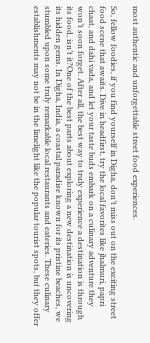most authentic and unforgettable street food experiences.

So, fellow foodies, if you find yourself in Digha, don’t miss out on the exciting street food scene that awaits. Dive in headfirst, try the local favorites like jhalmuri, papri chaat, and dahi vada, and let your taste buds embark on a culinary adventure they won’t soon forget. After all, the best way to truly experience a destination is through its food, isn’t it?One of the best parts about exploring a new destination is uncovering its hidden gems. In Digha, India, a coastal paradise known for its pristine beaches, we stumbled upon some truly remarkable local restaurants and eateries. These culinary establishments may not be in the limelight like the popular tourist spots, but they offer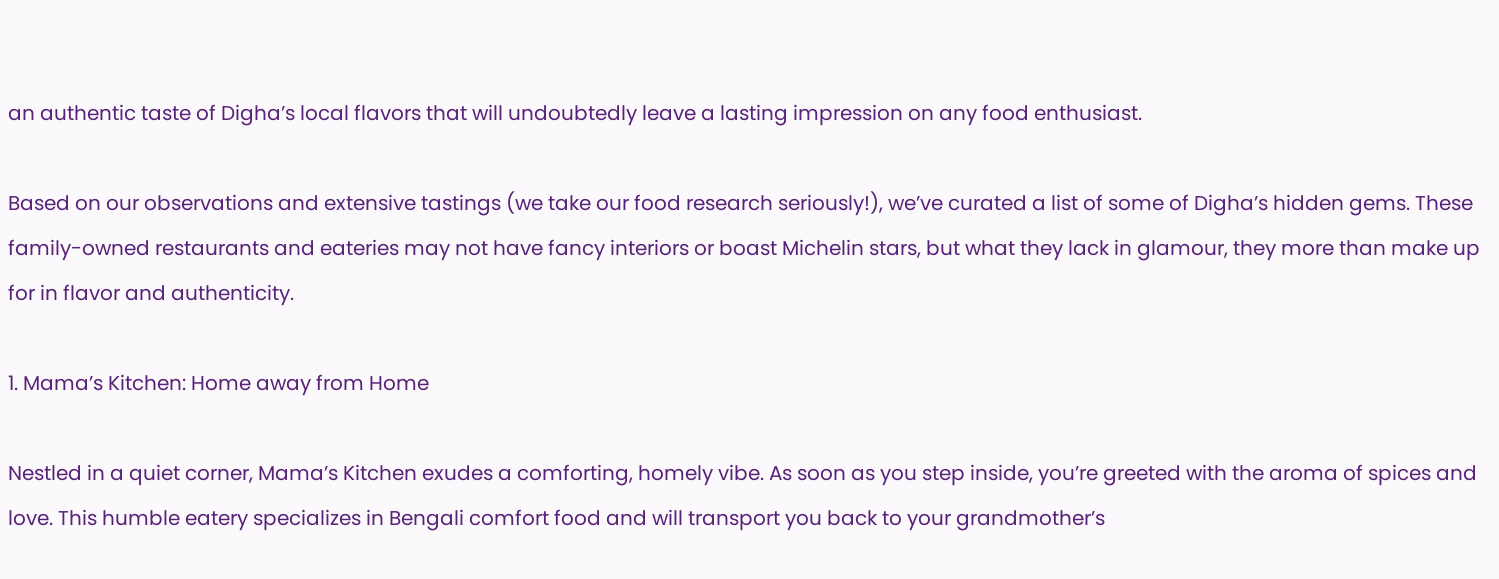an authentic taste of Digha’s local flavors that will undoubtedly leave a lasting impression on any food enthusiast.

Based on our observations and extensive tastings (we take our food research seriously!), we’ve curated a list of some of Digha’s hidden gems. These family-owned restaurants and eateries may not have fancy interiors or boast Michelin stars, but what they lack in glamour, they more than make up for in flavor and authenticity.

1. Mama’s Kitchen: Home away from Home

Nestled in a quiet corner, Mama’s Kitchen exudes a comforting, homely vibe. As soon as you step inside, you’re greeted with the aroma of spices and love. This humble eatery specializes in Bengali comfort food and will transport you back to your grandmother’s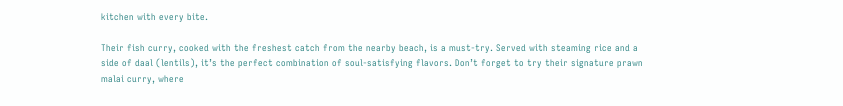kitchen with every bite.

Their fish curry, cooked with the freshest catch from the nearby beach, is a must-try. Served with steaming rice and a side of daal (lentils), it’s the perfect combination of soul-satisfying flavors. Don’t forget to try their signature prawn malai curry, where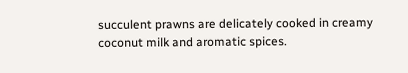succulent prawns are delicately cooked in creamy coconut milk and aromatic spices.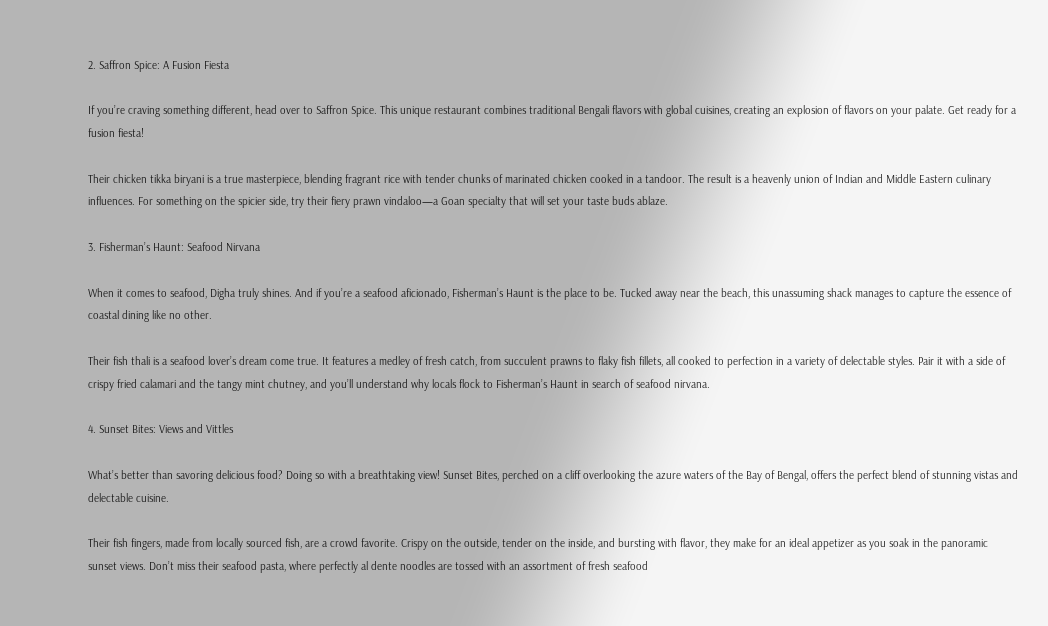2. Saffron Spice: A Fusion Fiesta

If you’re craving something different, head over to Saffron Spice. This unique restaurant combines traditional Bengali flavors with global cuisines, creating an explosion of flavors on your palate. Get ready for a fusion fiesta!

Their chicken tikka biryani is a true masterpiece, blending fragrant rice with tender chunks of marinated chicken cooked in a tandoor. The result is a heavenly union of Indian and Middle Eastern culinary influences. For something on the spicier side, try their fiery prawn vindaloo—a Goan specialty that will set your taste buds ablaze.

3. Fisherman’s Haunt: Seafood Nirvana

When it comes to seafood, Digha truly shines. And if you’re a seafood aficionado, Fisherman’s Haunt is the place to be. Tucked away near the beach, this unassuming shack manages to capture the essence of coastal dining like no other.

Their fish thali is a seafood lover’s dream come true. It features a medley of fresh catch, from succulent prawns to flaky fish fillets, all cooked to perfection in a variety of delectable styles. Pair it with a side of crispy fried calamari and the tangy mint chutney, and you’ll understand why locals flock to Fisherman’s Haunt in search of seafood nirvana.

4. Sunset Bites: Views and Vittles

What’s better than savoring delicious food? Doing so with a breathtaking view! Sunset Bites, perched on a cliff overlooking the azure waters of the Bay of Bengal, offers the perfect blend of stunning vistas and delectable cuisine.

Their fish fingers, made from locally sourced fish, are a crowd favorite. Crispy on the outside, tender on the inside, and bursting with flavor, they make for an ideal appetizer as you soak in the panoramic sunset views. Don’t miss their seafood pasta, where perfectly al dente noodles are tossed with an assortment of fresh seafood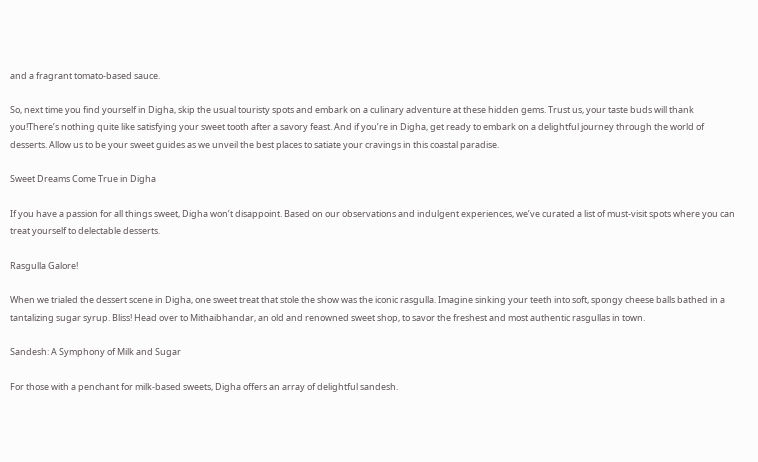and a fragrant tomato-based sauce.

So, next time you find yourself in Digha, skip the usual touristy spots and embark on a culinary adventure at these hidden gems. Trust us, your taste buds will thank you!There’s nothing quite like satisfying your sweet tooth after a savory feast. And if you’re in Digha, get ready to embark on a delightful journey through the world of desserts. Allow us to be your sweet guides as we unveil the best places to satiate your cravings in this coastal paradise.

Sweet Dreams Come True in Digha

If you have a passion for all things sweet, Digha won’t disappoint. Based on our observations and indulgent experiences, we’ve curated a list of must-visit spots where you can treat yourself to delectable desserts.

Rasgulla Galore!

When we trialed the dessert scene in Digha, one sweet treat that stole the show was the iconic rasgulla. Imagine sinking your teeth into soft, spongy cheese balls bathed in a tantalizing sugar syrup. Bliss! Head over to Mithaibhandar, an old and renowned sweet shop, to savor the freshest and most authentic rasgullas in town.

Sandesh: A Symphony of Milk and Sugar

For those with a penchant for milk-based sweets, Digha offers an array of delightful sandesh.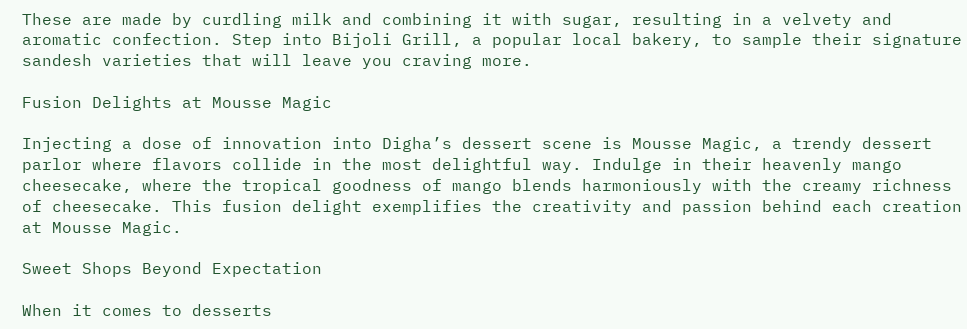These are made by curdling milk and combining it with sugar, resulting in a velvety and aromatic confection. Step into Bijoli Grill, a popular local bakery, to sample their signature sandesh varieties that will leave you craving more.

Fusion Delights at Mousse Magic

Injecting a dose of innovation into Digha’s dessert scene is Mousse Magic, a trendy dessert parlor where flavors collide in the most delightful way. Indulge in their heavenly mango cheesecake, where the tropical goodness of mango blends harmoniously with the creamy richness of cheesecake. This fusion delight exemplifies the creativity and passion behind each creation at Mousse Magic.

Sweet Shops Beyond Expectation

When it comes to desserts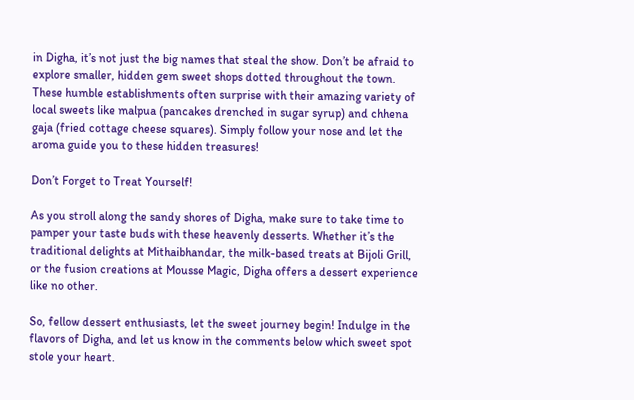in Digha, it’s not just the big names that steal the show. Don’t be afraid to explore smaller, hidden gem sweet shops dotted throughout the town. These humble establishments often surprise with their amazing variety of local sweets like malpua (pancakes drenched in sugar syrup) and chhena gaja (fried cottage cheese squares). Simply follow your nose and let the aroma guide you to these hidden treasures!

Don’t Forget to Treat Yourself!

As you stroll along the sandy shores of Digha, make sure to take time to pamper your taste buds with these heavenly desserts. Whether it’s the traditional delights at Mithaibhandar, the milk-based treats at Bijoli Grill, or the fusion creations at Mousse Magic, Digha offers a dessert experience like no other.

So, fellow dessert enthusiasts, let the sweet journey begin! Indulge in the flavors of Digha, and let us know in the comments below which sweet spot stole your heart.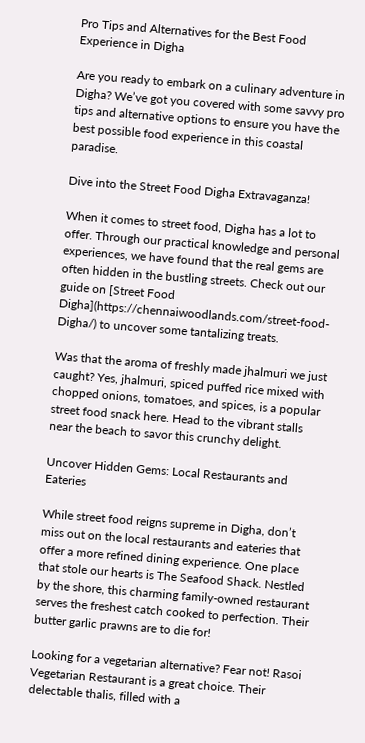Pro Tips and Alternatives for the Best Food Experience in Digha

Are you ready to embark on a culinary adventure in Digha? We’ve got you covered with some savvy pro tips and alternative options to ensure you have the best possible food experience in this coastal paradise.

Dive into the Street Food Digha Extravaganza!

When it comes to street food, Digha has a lot to offer. Through our practical knowledge and personal experiences, we have found that the real gems are often hidden in the bustling streets. Check out our guide on [Street Food Digha](https://chennaiwoodlands.com/street-food-Digha/) to uncover some tantalizing treats.

Was that the aroma of freshly made jhalmuri we just caught? Yes, jhalmuri, spiced puffed rice mixed with chopped onions, tomatoes, and spices, is a popular street food snack here. Head to the vibrant stalls near the beach to savor this crunchy delight.

Uncover Hidden Gems: Local Restaurants and Eateries

While street food reigns supreme in Digha, don’t miss out on the local restaurants and eateries that offer a more refined dining experience. One place that stole our hearts is The Seafood Shack. Nestled by the shore, this charming family-owned restaurant serves the freshest catch cooked to perfection. Their butter garlic prawns are to die for!

Looking for a vegetarian alternative? Fear not! Rasoi Vegetarian Restaurant is a great choice. Their delectable thalis, filled with a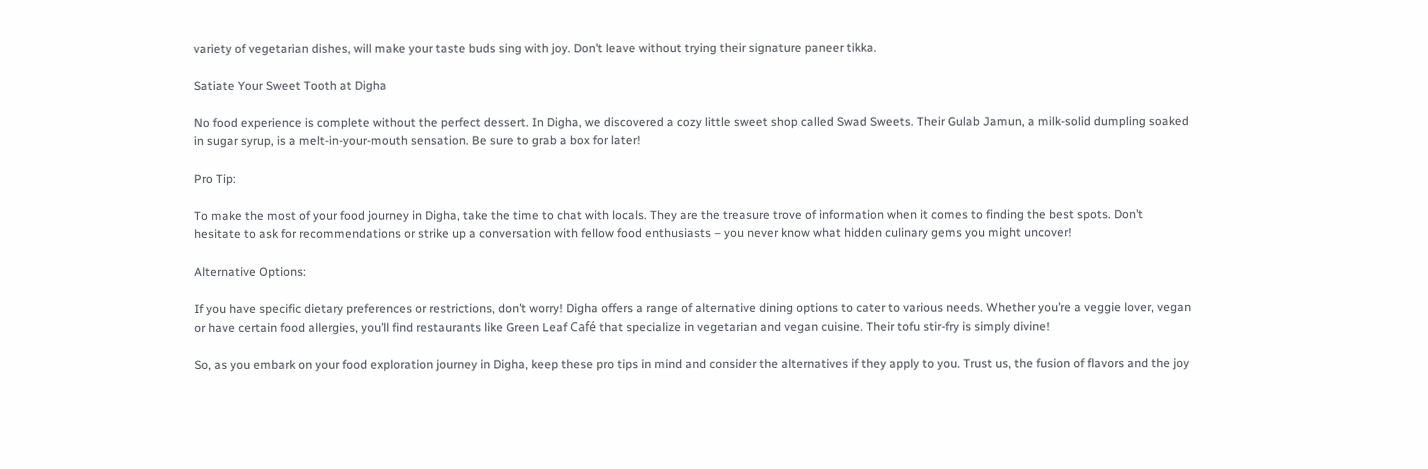variety of vegetarian dishes, will make your taste buds sing with joy. Don’t leave without trying their signature paneer tikka.

Satiate Your Sweet Tooth at Digha

No food experience is complete without the perfect dessert. In Digha, we discovered a cozy little sweet shop called Swad Sweets. Their Gulab Jamun, a milk-solid dumpling soaked in sugar syrup, is a melt-in-your-mouth sensation. Be sure to grab a box for later!

Pro Tip:

To make the most of your food journey in Digha, take the time to chat with locals. They are the treasure trove of information when it comes to finding the best spots. Don’t hesitate to ask for recommendations or strike up a conversation with fellow food enthusiasts – you never know what hidden culinary gems you might uncover!

Alternative Options:

If you have specific dietary preferences or restrictions, don’t worry! Digha offers a range of alternative dining options to cater to various needs. Whether you’re a veggie lover, vegan or have certain food allergies, you’ll find restaurants like Green Leaf Café that specialize in vegetarian and vegan cuisine. Their tofu stir-fry is simply divine!

So, as you embark on your food exploration journey in Digha, keep these pro tips in mind and consider the alternatives if they apply to you. Trust us, the fusion of flavors and the joy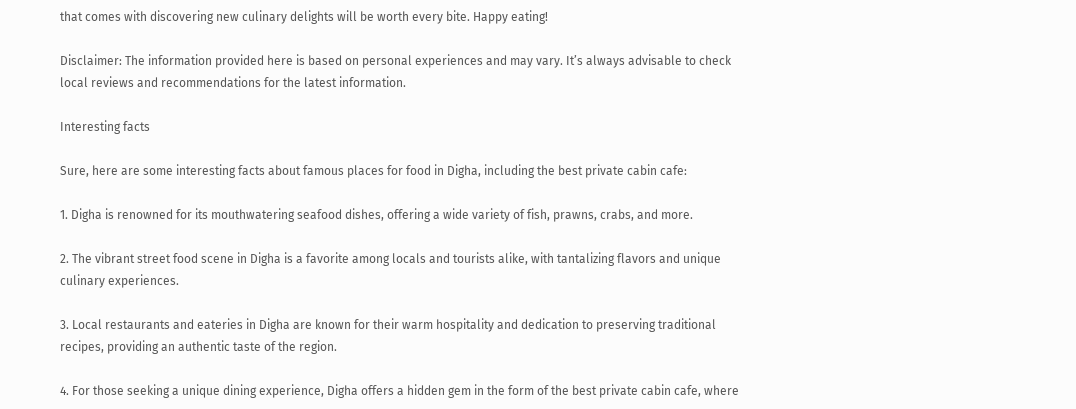that comes with discovering new culinary delights will be worth every bite. Happy eating!

Disclaimer: The information provided here is based on personal experiences and may vary. It’s always advisable to check local reviews and recommendations for the latest information.

Interesting facts

Sure, here are some interesting facts about famous places for food in Digha, including the best private cabin cafe:

1. Digha is renowned for its mouthwatering seafood dishes, offering a wide variety of fish, prawns, crabs, and more.

2. The vibrant street food scene in Digha is a favorite among locals and tourists alike, with tantalizing flavors and unique culinary experiences.

3. Local restaurants and eateries in Digha are known for their warm hospitality and dedication to preserving traditional recipes, providing an authentic taste of the region.

4. For those seeking a unique dining experience, Digha offers a hidden gem in the form of the best private cabin cafe, where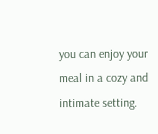you can enjoy your meal in a cozy and intimate setting.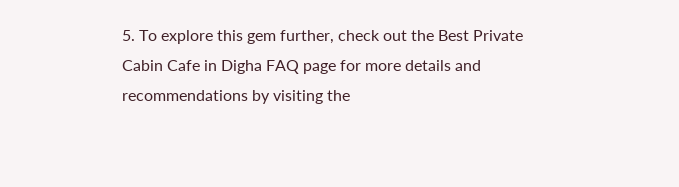5. To explore this gem further, check out the Best Private Cabin Cafe in Digha FAQ page for more details and recommendations by visiting the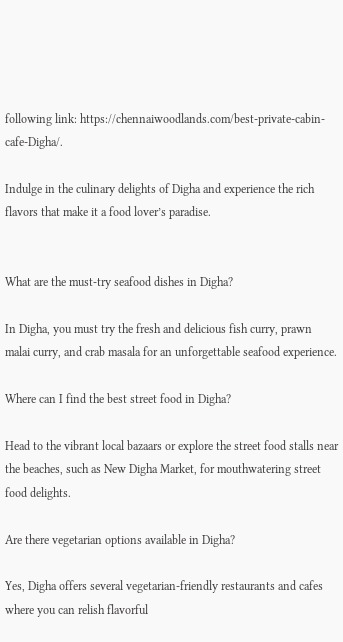following link: https://chennaiwoodlands.com/best-private-cabin-cafe-Digha/.

Indulge in the culinary delights of Digha and experience the rich flavors that make it a food lover’s paradise.


What are the must-try seafood dishes in Digha?

In Digha, you must try the fresh and delicious fish curry, prawn malai curry, and crab masala for an unforgettable seafood experience.

Where can I find the best street food in Digha?

Head to the vibrant local bazaars or explore the street food stalls near the beaches, such as New Digha Market, for mouthwatering street food delights.

Are there vegetarian options available in Digha?

Yes, Digha offers several vegetarian-friendly restaurants and cafes where you can relish flavorful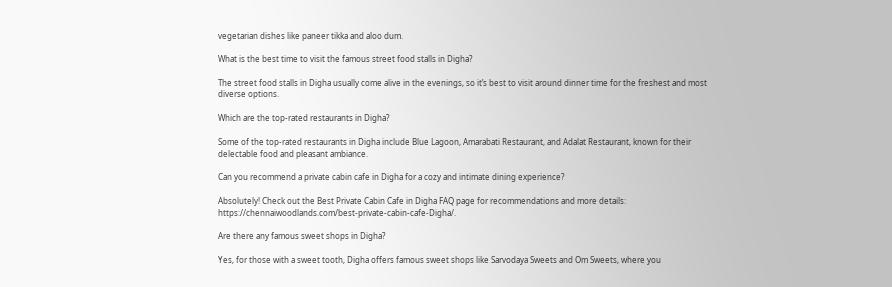vegetarian dishes like paneer tikka and aloo dum.

What is the best time to visit the famous street food stalls in Digha?

The street food stalls in Digha usually come alive in the evenings, so it’s best to visit around dinner time for the freshest and most diverse options.

Which are the top-rated restaurants in Digha?

Some of the top-rated restaurants in Digha include Blue Lagoon, Amarabati Restaurant, and Adalat Restaurant, known for their delectable food and pleasant ambiance.

Can you recommend a private cabin cafe in Digha for a cozy and intimate dining experience?

Absolutely! Check out the Best Private Cabin Cafe in Digha FAQ page for recommendations and more details: https://chennaiwoodlands.com/best-private-cabin-cafe-Digha/.

Are there any famous sweet shops in Digha?

Yes, for those with a sweet tooth, Digha offers famous sweet shops like Sarvodaya Sweets and Om Sweets, where you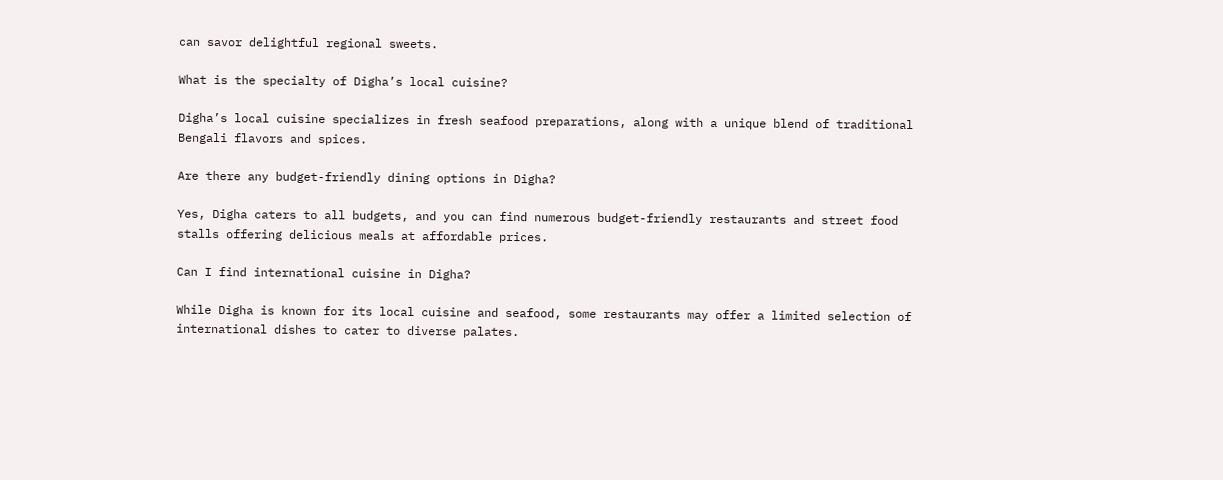can savor delightful regional sweets.

What is the specialty of Digha’s local cuisine?

Digha’s local cuisine specializes in fresh seafood preparations, along with a unique blend of traditional Bengali flavors and spices.

Are there any budget-friendly dining options in Digha?

Yes, Digha caters to all budgets, and you can find numerous budget-friendly restaurants and street food stalls offering delicious meals at affordable prices.

Can I find international cuisine in Digha?

While Digha is known for its local cuisine and seafood, some restaurants may offer a limited selection of international dishes to cater to diverse palates.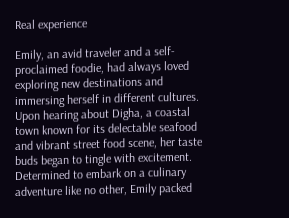Real experience

Emily, an avid traveler and a self-proclaimed foodie, had always loved exploring new destinations and immersing herself in different cultures. Upon hearing about Digha, a coastal town known for its delectable seafood and vibrant street food scene, her taste buds began to tingle with excitement. Determined to embark on a culinary adventure like no other, Emily packed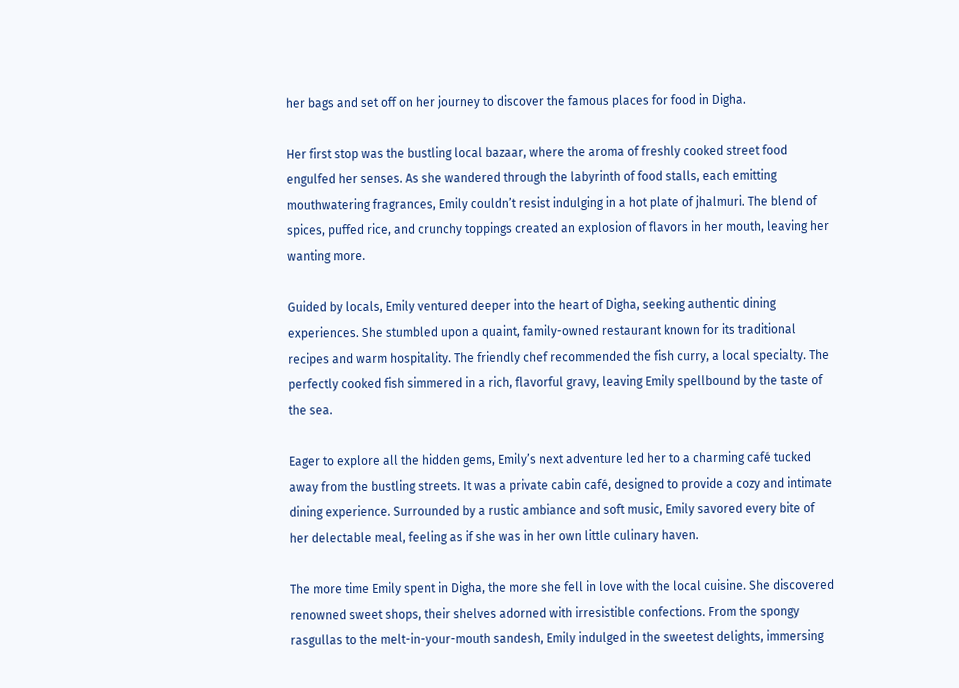her bags and set off on her journey to discover the famous places for food in Digha.

Her first stop was the bustling local bazaar, where the aroma of freshly cooked street food engulfed her senses. As she wandered through the labyrinth of food stalls, each emitting mouthwatering fragrances, Emily couldn’t resist indulging in a hot plate of jhalmuri. The blend of spices, puffed rice, and crunchy toppings created an explosion of flavors in her mouth, leaving her wanting more.

Guided by locals, Emily ventured deeper into the heart of Digha, seeking authentic dining experiences. She stumbled upon a quaint, family-owned restaurant known for its traditional recipes and warm hospitality. The friendly chef recommended the fish curry, a local specialty. The perfectly cooked fish simmered in a rich, flavorful gravy, leaving Emily spellbound by the taste of the sea.

Eager to explore all the hidden gems, Emily’s next adventure led her to a charming café tucked away from the bustling streets. It was a private cabin café, designed to provide a cozy and intimate dining experience. Surrounded by a rustic ambiance and soft music, Emily savored every bite of her delectable meal, feeling as if she was in her own little culinary haven.

The more time Emily spent in Digha, the more she fell in love with the local cuisine. She discovered renowned sweet shops, their shelves adorned with irresistible confections. From the spongy rasgullas to the melt-in-your-mouth sandesh, Emily indulged in the sweetest delights, immersing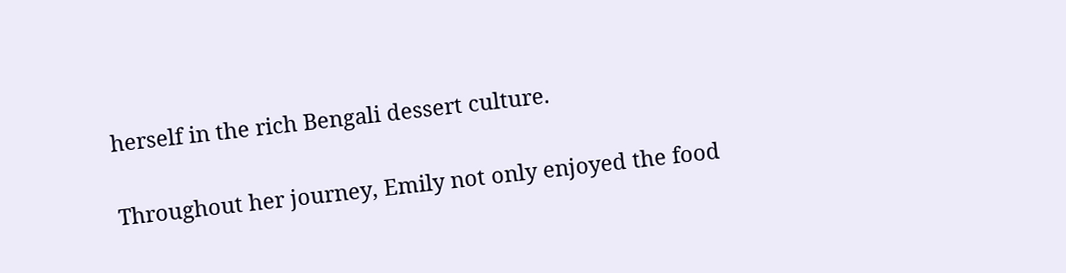herself in the rich Bengali dessert culture.

Throughout her journey, Emily not only enjoyed the food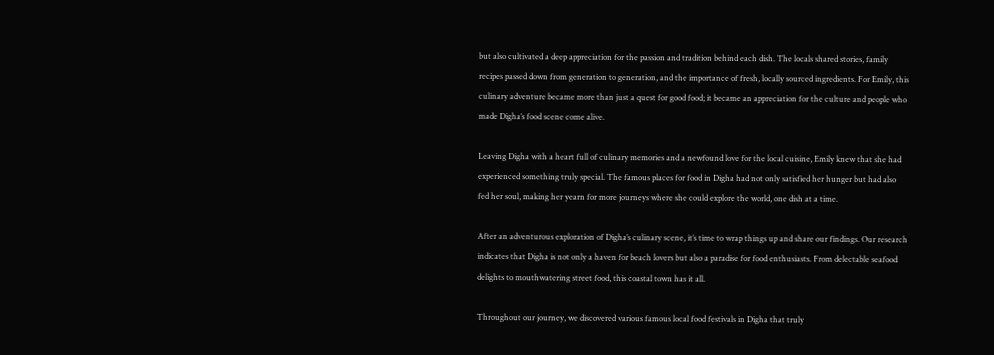but also cultivated a deep appreciation for the passion and tradition behind each dish. The locals shared stories, family recipes passed down from generation to generation, and the importance of fresh, locally sourced ingredients. For Emily, this culinary adventure became more than just a quest for good food; it became an appreciation for the culture and people who made Digha’s food scene come alive.

Leaving Digha with a heart full of culinary memories and a newfound love for the local cuisine, Emily knew that she had experienced something truly special. The famous places for food in Digha had not only satisfied her hunger but had also fed her soul, making her yearn for more journeys where she could explore the world, one dish at a time.

After an adventurous exploration of Digha’s culinary scene, it’s time to wrap things up and share our findings. Our research indicates that Digha is not only a haven for beach lovers but also a paradise for food enthusiasts. From delectable seafood delights to mouthwatering street food, this coastal town has it all.

Throughout our journey, we discovered various famous local food festivals in Digha that truly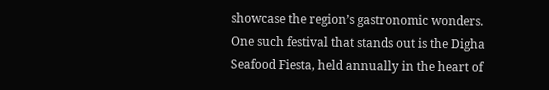showcase the region’s gastronomic wonders. One such festival that stands out is the Digha Seafood Fiesta, held annually in the heart of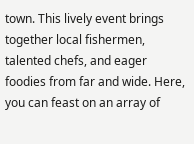town. This lively event brings together local fishermen, talented chefs, and eager foodies from far and wide. Here, you can feast on an array of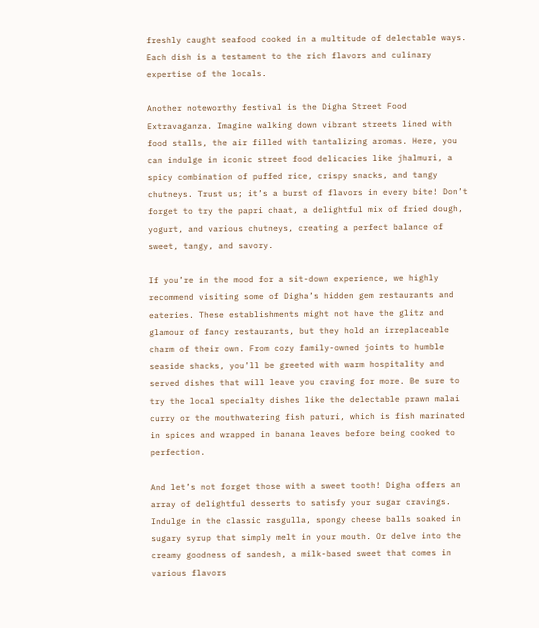freshly caught seafood cooked in a multitude of delectable ways. Each dish is a testament to the rich flavors and culinary expertise of the locals.

Another noteworthy festival is the Digha Street Food Extravaganza. Imagine walking down vibrant streets lined with food stalls, the air filled with tantalizing aromas. Here, you can indulge in iconic street food delicacies like jhalmuri, a spicy combination of puffed rice, crispy snacks, and tangy chutneys. Trust us; it’s a burst of flavors in every bite! Don’t forget to try the papri chaat, a delightful mix of fried dough, yogurt, and various chutneys, creating a perfect balance of sweet, tangy, and savory.

If you’re in the mood for a sit-down experience, we highly recommend visiting some of Digha’s hidden gem restaurants and eateries. These establishments might not have the glitz and glamour of fancy restaurants, but they hold an irreplaceable charm of their own. From cozy family-owned joints to humble seaside shacks, you’ll be greeted with warm hospitality and served dishes that will leave you craving for more. Be sure to try the local specialty dishes like the delectable prawn malai curry or the mouthwatering fish paturi, which is fish marinated in spices and wrapped in banana leaves before being cooked to perfection.

And let’s not forget those with a sweet tooth! Digha offers an array of delightful desserts to satisfy your sugar cravings. Indulge in the classic rasgulla, spongy cheese balls soaked in sugary syrup that simply melt in your mouth. Or delve into the creamy goodness of sandesh, a milk-based sweet that comes in various flavors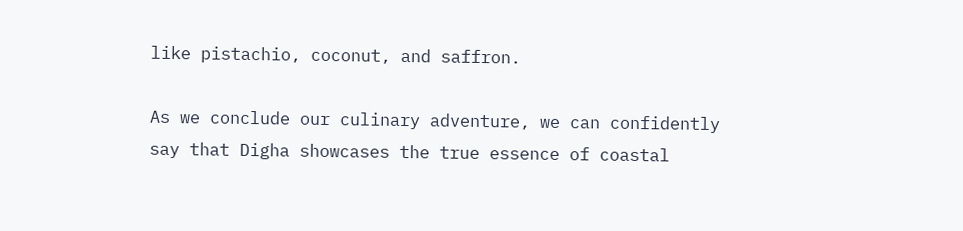like pistachio, coconut, and saffron.

As we conclude our culinary adventure, we can confidently say that Digha showcases the true essence of coastal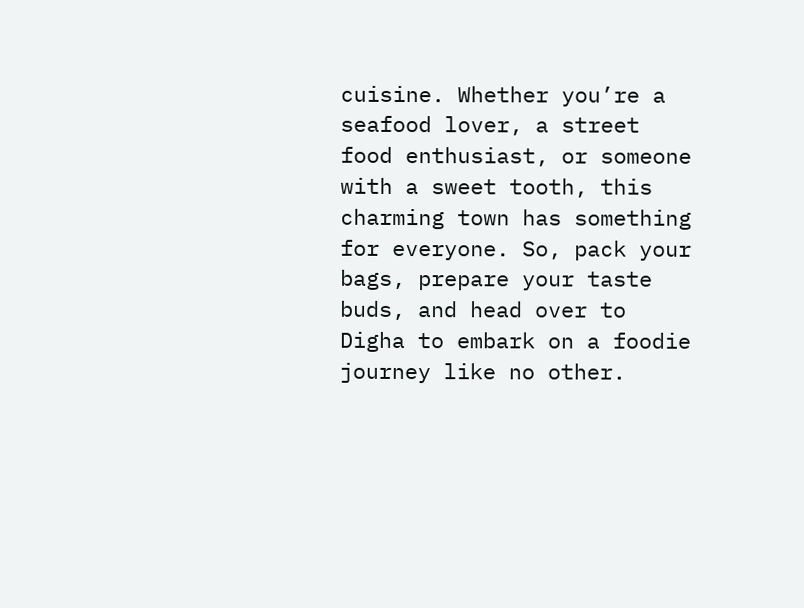cuisine. Whether you’re a seafood lover, a street food enthusiast, or someone with a sweet tooth, this charming town has something for everyone. So, pack your bags, prepare your taste buds, and head over to Digha to embark on a foodie journey like no other.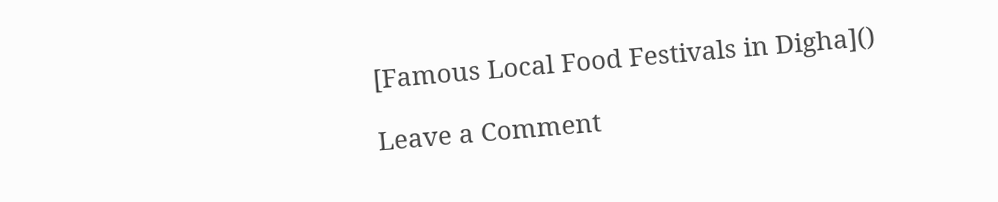[Famous Local Food Festivals in Digha]()

Leave a Comment